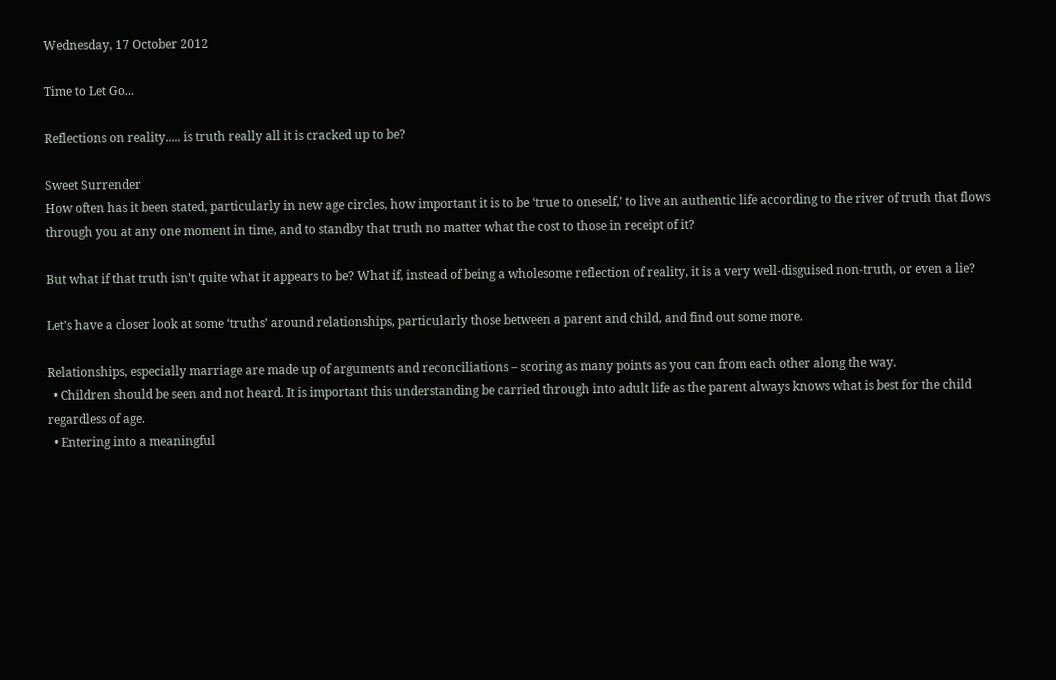Wednesday, 17 October 2012

Time to Let Go...

Reflections on reality..... is truth really all it is cracked up to be?

Sweet Surrender
How often has it been stated, particularly in new age circles, how important it is to be ‘true to oneself,’ to live an authentic life according to the river of truth that flows through you at any one moment in time, and to standby that truth no matter what the cost to those in receipt of it?

But what if that truth isn’t quite what it appears to be? What if, instead of being a wholesome reflection of reality, it is a very well-disguised non-truth, or even a lie?

Let’s have a closer look at some ‘truths’ around relationships, particularly those between a parent and child, and find out some more.

Relationships, especially marriage are made up of arguments and reconciliations – scoring as many points as you can from each other along the way.
  • Children should be seen and not heard. It is important this understanding be carried through into adult life as the parent always knows what is best for the child regardless of age.
  • Entering into a meaningful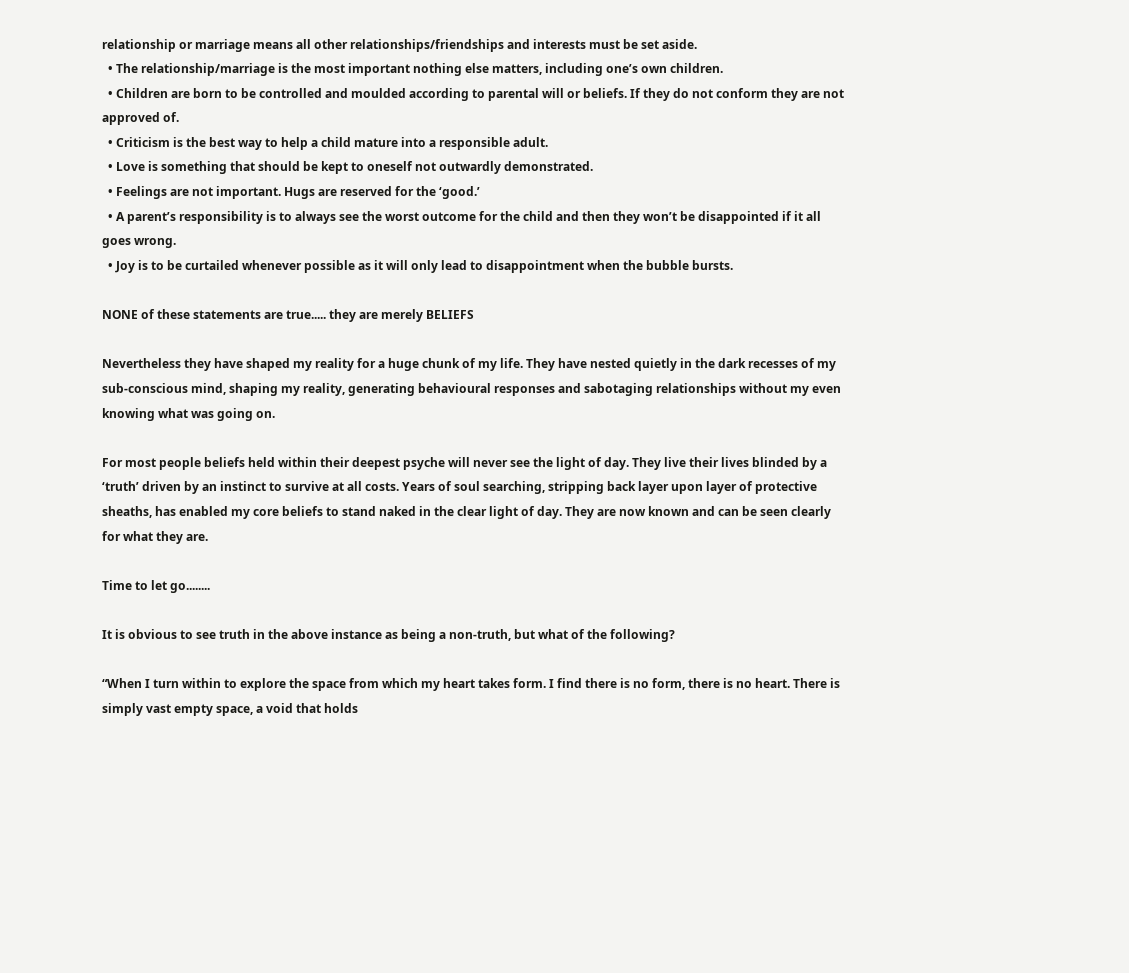relationship or marriage means all other relationships/friendships and interests must be set aside.
  • The relationship/marriage is the most important nothing else matters, including one’s own children.
  • Children are born to be controlled and moulded according to parental will or beliefs. If they do not conform they are not approved of.
  • Criticism is the best way to help a child mature into a responsible adult.
  • Love is something that should be kept to oneself not outwardly demonstrated.
  • Feelings are not important. Hugs are reserved for the ‘good.’
  • A parent’s responsibility is to always see the worst outcome for the child and then they won’t be disappointed if it all goes wrong.
  • Joy is to be curtailed whenever possible as it will only lead to disappointment when the bubble bursts.

NONE of these statements are true..... they are merely BELIEFS

Nevertheless they have shaped my reality for a huge chunk of my life. They have nested quietly in the dark recesses of my sub-conscious mind, shaping my reality, generating behavioural responses and sabotaging relationships without my even knowing what was going on.

For most people beliefs held within their deepest psyche will never see the light of day. They live their lives blinded by a ‘truth’ driven by an instinct to survive at all costs. Years of soul searching, stripping back layer upon layer of protective sheaths, has enabled my core beliefs to stand naked in the clear light of day. They are now known and can be seen clearly for what they are.

Time to let go........

It is obvious to see truth in the above instance as being a non-truth, but what of the following?

“When I turn within to explore the space from which my heart takes form. I find there is no form, there is no heart. There is simply vast empty space, a void that holds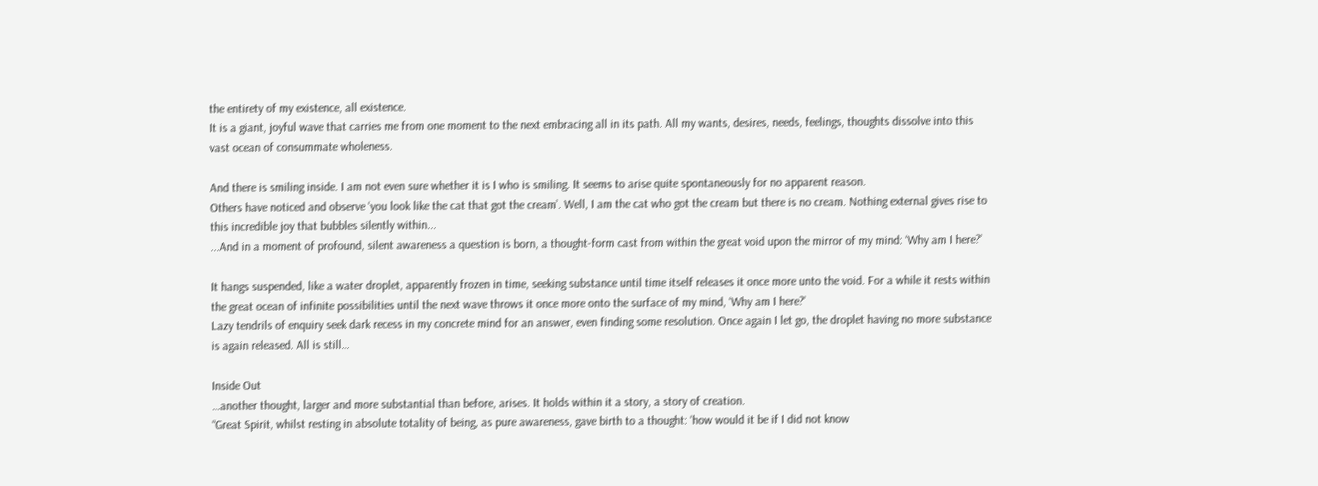the entirety of my existence, all existence.
It is a giant, joyful wave that carries me from one moment to the next embracing all in its path. All my wants, desires, needs, feelings, thoughts dissolve into this vast ocean of consummate wholeness.

And there is smiling inside. I am not even sure whether it is I who is smiling. It seems to arise quite spontaneously for no apparent reason.
Others have noticed and observe ‘you look like the cat that got the cream’. Well, I am the cat who got the cream but there is no cream. Nothing external gives rise to this incredible joy that bubbles silently within...
...And in a moment of profound, silent awareness a question is born, a thought-form cast from within the great void upon the mirror of my mind: ‘Why am I here?’

It hangs suspended, like a water droplet, apparently frozen in time, seeking substance until time itself releases it once more unto the void. For a while it rests within the great ocean of infinite possibilities until the next wave throws it once more onto the surface of my mind, ‘Why am I here?’
Lazy tendrils of enquiry seek dark recess in my concrete mind for an answer, even finding some resolution. Once again I let go, the droplet having no more substance is again released. All is still…

Inside Out
…another thought, larger and more substantial than before, arises. It holds within it a story, a story of creation.
“Great Spirit, whilst resting in absolute totality of being, as pure awareness, gave birth to a thought: ‘how would it be if I did not know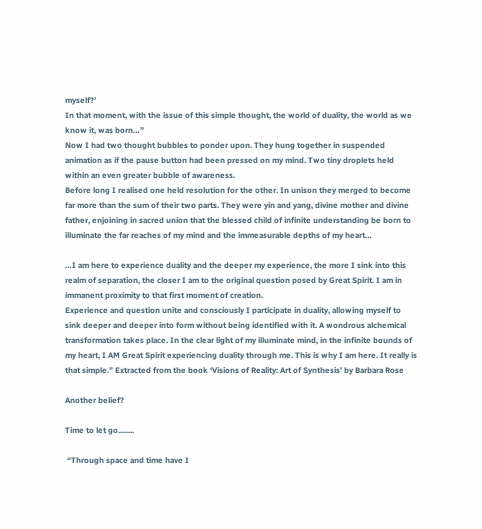myself?’
In that moment, with the issue of this simple thought, the world of duality, the world as we know it, was born…”
Now I had two thought bubbles to ponder upon. They hung together in suspended animation as if the pause button had been pressed on my mind. Two tiny droplets held within an even greater bubble of awareness.
Before long I realised one held resolution for the other. In unison they merged to become far more than the sum of their two parts. They were yin and yang, divine mother and divine father, enjoining in sacred union that the blessed child of infinite understanding be born to illuminate the far reaches of my mind and the immeasurable depths of my heart…

…I am here to experience duality and the deeper my experience, the more I sink into this realm of separation, the closer I am to the original question posed by Great Spirit. I am in immanent proximity to that first moment of creation.
Experience and question unite and consciously I participate in duality, allowing myself to sink deeper and deeper into form without being identified with it. A wondrous alchemical transformation takes place. In the clear light of my illuminate mind, in the infinite bounds of my heart, I AM Great Spirit experiencing duality through me. This is why I am here. It really is that simple.” Extracted from the book ‘Visions of Reality: Art of Synthesis’ by Barbara Rose

Another belief?

Time to let go........

 “Through space and time have I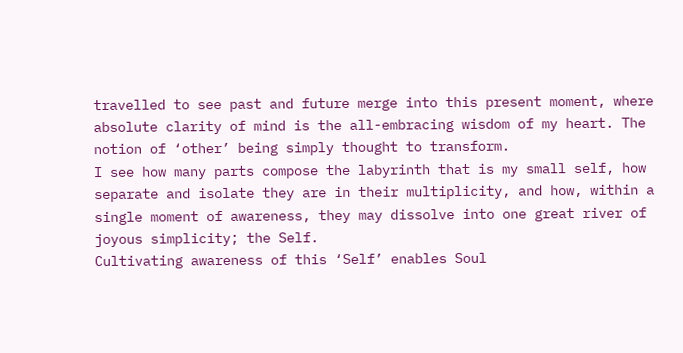travelled to see past and future merge into this present moment, where absolute clarity of mind is the all-embracing wisdom of my heart. The notion of ‘other’ being simply thought to transform.
I see how many parts compose the labyrinth that is my small self, how separate and isolate they are in their multiplicity, and how, within a single moment of awareness, they may dissolve into one great river of joyous simplicity; the Self.
Cultivating awareness of this ‘Self’ enables Soul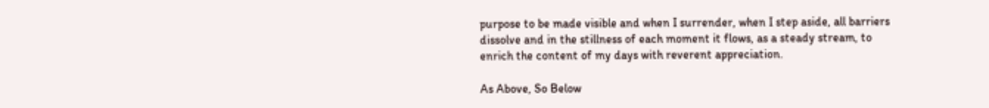purpose to be made visible and when I surrender, when I step aside, all barriers dissolve and in the stillness of each moment it flows, as a steady stream, to enrich the content of my days with reverent appreciation.

As Above, So Below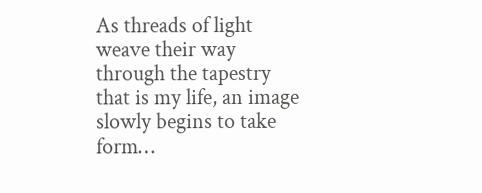As threads of light weave their way through the tapestry that is my life, an image slowly begins to take form…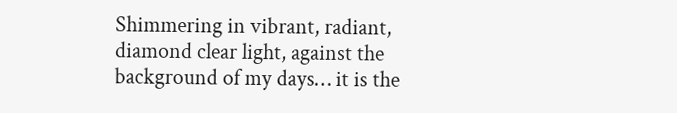Shimmering in vibrant, radiant, diamond clear light, against the background of my days… it is the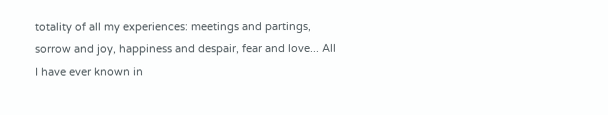totality of all my experiences: meetings and partings, sorrow and joy, happiness and despair, fear and love... All I have ever known in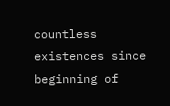countless existences since beginning of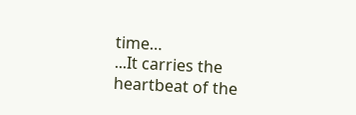time…
...It carries the heartbeat of the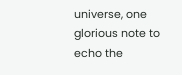universe, one glorious note to echo the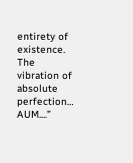entirety of existence. The vibration of absolute perfection… AUM....”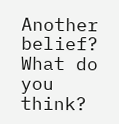Another belief?  What do you think?